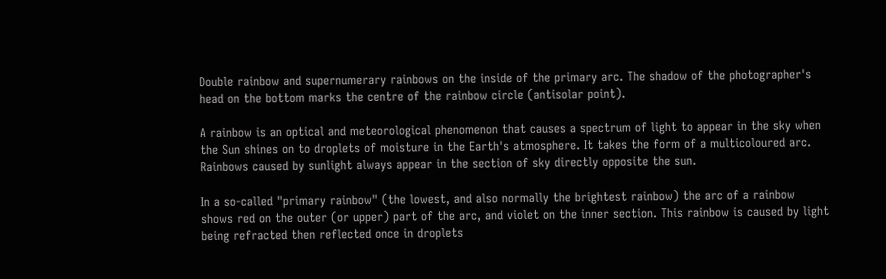Double rainbow and supernumerary rainbows on the inside of the primary arc. The shadow of the photographer's head on the bottom marks the centre of the rainbow circle (antisolar point).

A rainbow is an optical and meteorological phenomenon that causes a spectrum of light to appear in the sky when the Sun shines on to droplets of moisture in the Earth's atmosphere. It takes the form of a multicoloured arc. Rainbows caused by sunlight always appear in the section of sky directly opposite the sun.

In a so-called "primary rainbow" (the lowest, and also normally the brightest rainbow) the arc of a rainbow shows red on the outer (or upper) part of the arc, and violet on the inner section. This rainbow is caused by light being refracted then reflected once in droplets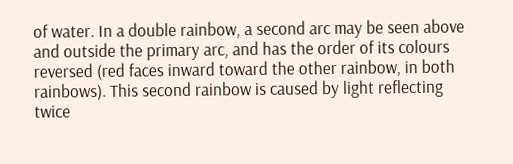of water. In a double rainbow, a second arc may be seen above and outside the primary arc, and has the order of its colours reversed (red faces inward toward the other rainbow, in both rainbows). This second rainbow is caused by light reflecting twice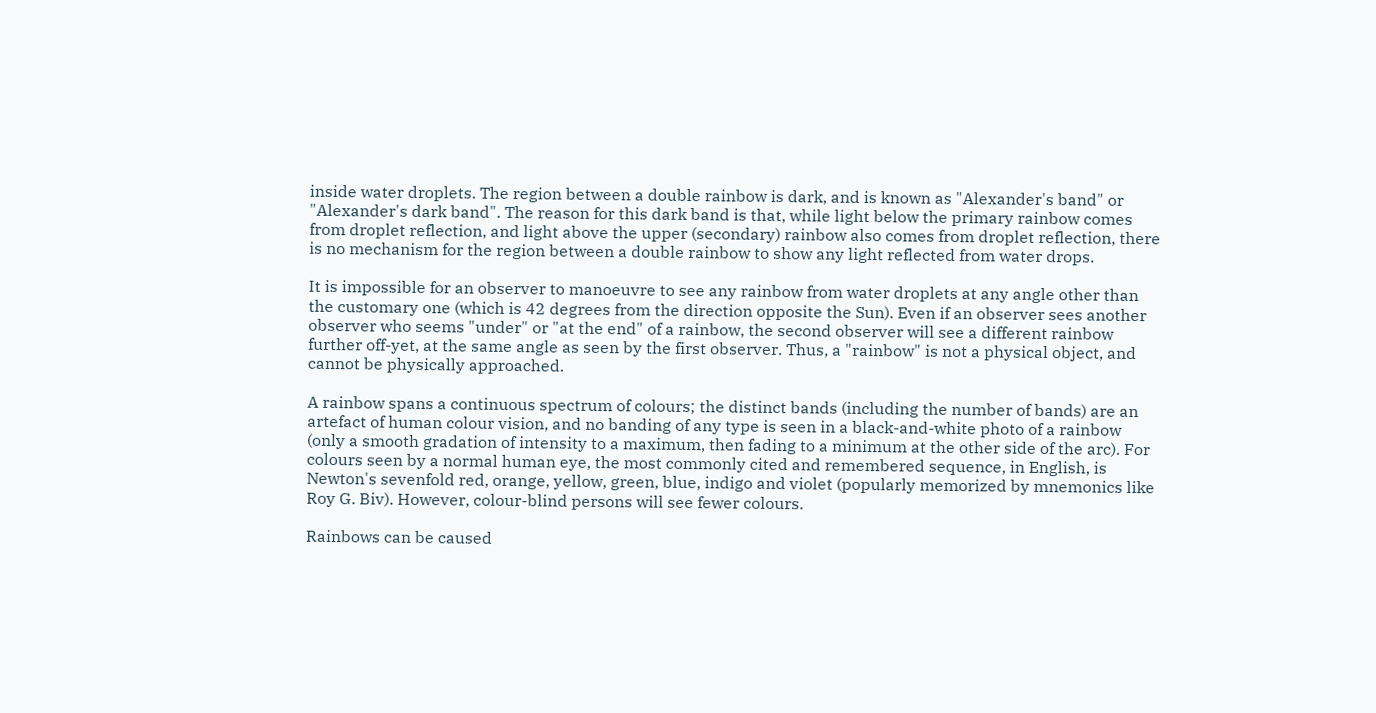inside water droplets. The region between a double rainbow is dark, and is known as "Alexander's band" or "Alexander's dark band". The reason for this dark band is that, while light below the primary rainbow comes from droplet reflection, and light above the upper (secondary) rainbow also comes from droplet reflection, there is no mechanism for the region between a double rainbow to show any light reflected from water drops.

It is impossible for an observer to manoeuvre to see any rainbow from water droplets at any angle other than the customary one (which is 42 degrees from the direction opposite the Sun). Even if an observer sees another observer who seems "under" or "at the end" of a rainbow, the second observer will see a different rainbow further off-yet, at the same angle as seen by the first observer. Thus, a "rainbow" is not a physical object, and cannot be physically approached.

A rainbow spans a continuous spectrum of colours; the distinct bands (including the number of bands) are an artefact of human colour vision, and no banding of any type is seen in a black-and-white photo of a rainbow (only a smooth gradation of intensity to a maximum, then fading to a minimum at the other side of the arc). For colours seen by a normal human eye, the most commonly cited and remembered sequence, in English, is Newton's sevenfold red, orange, yellow, green, blue, indigo and violet (popularly memorized by mnemonics like Roy G. Biv). However, colour-blind persons will see fewer colours.

Rainbows can be caused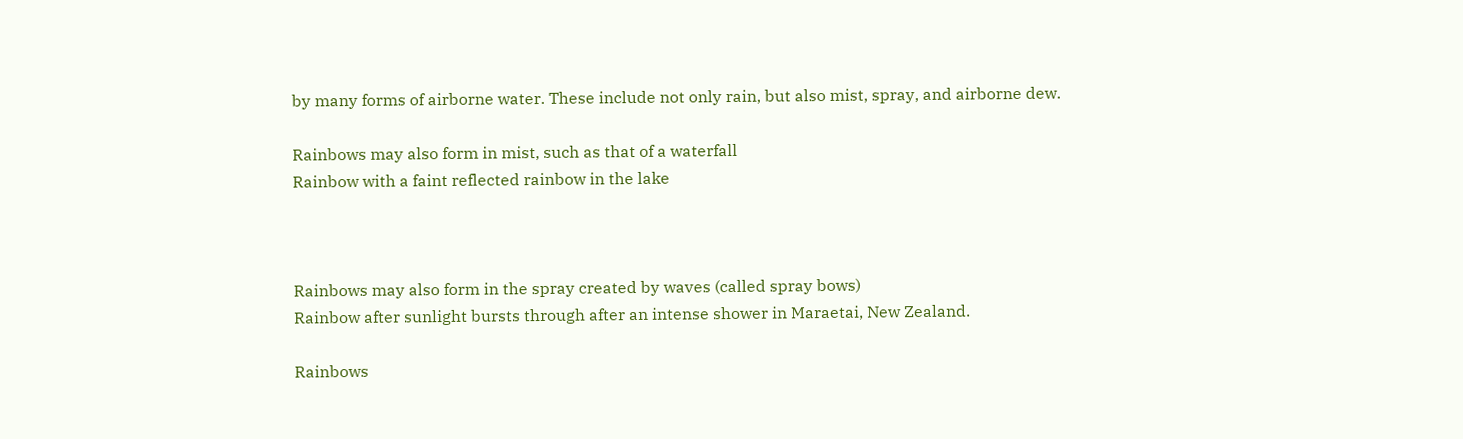by many forms of airborne water. These include not only rain, but also mist, spray, and airborne dew.

Rainbows may also form in mist, such as that of a waterfall
Rainbow with a faint reflected rainbow in the lake



Rainbows may also form in the spray created by waves (called spray bows)
Rainbow after sunlight bursts through after an intense shower in Maraetai, New Zealand.

Rainbows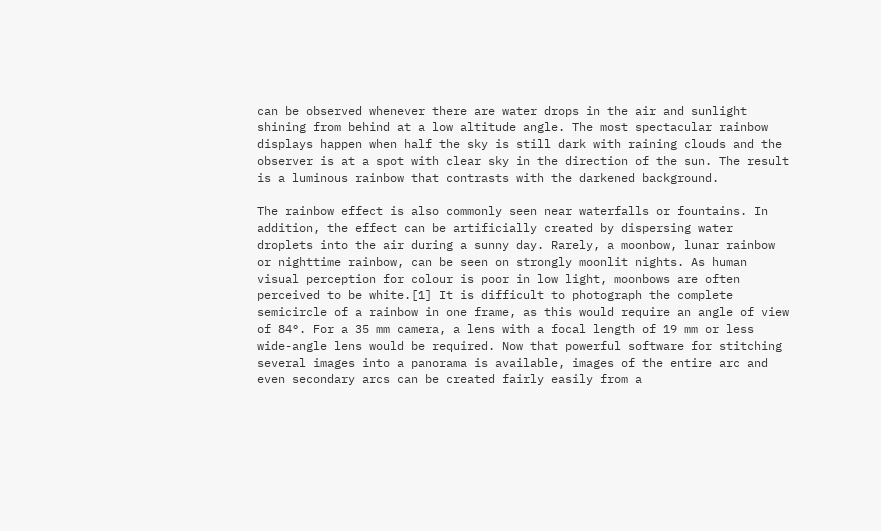can be observed whenever there are water drops in the air and sunlight shining from behind at a low altitude angle. The most spectacular rainbow displays happen when half the sky is still dark with raining clouds and the observer is at a spot with clear sky in the direction of the sun. The result is a luminous rainbow that contrasts with the darkened background.

The rainbow effect is also commonly seen near waterfalls or fountains. In addition, the effect can be artificially created by dispersing water droplets into the air during a sunny day. Rarely, a moonbow, lunar rainbow or nighttime rainbow, can be seen on strongly moonlit nights. As human visual perception for colour is poor in low light, moonbows are often perceived to be white.[1] It is difficult to photograph the complete semicircle of a rainbow in one frame, as this would require an angle of view of 84°. For a 35 mm camera, a lens with a focal length of 19 mm or less wide-angle lens would be required. Now that powerful software for stitching several images into a panorama is available, images of the entire arc and even secondary arcs can be created fairly easily from a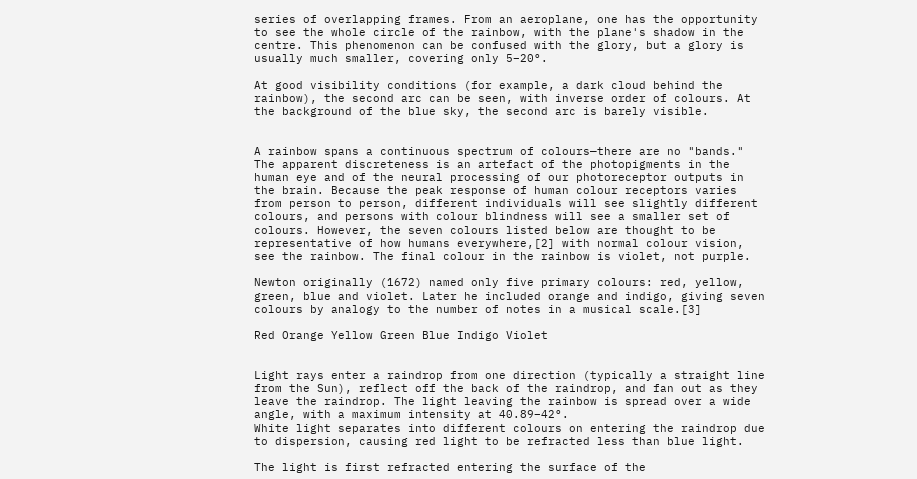series of overlapping frames. From an aeroplane, one has the opportunity to see the whole circle of the rainbow, with the plane's shadow in the centre. This phenomenon can be confused with the glory, but a glory is usually much smaller, covering only 5–20°.

At good visibility conditions (for example, a dark cloud behind the rainbow), the second arc can be seen, with inverse order of colours. At the background of the blue sky, the second arc is barely visible.


A rainbow spans a continuous spectrum of colours—there are no "bands." The apparent discreteness is an artefact of the photopigments in the human eye and of the neural processing of our photoreceptor outputs in the brain. Because the peak response of human colour receptors varies from person to person, different individuals will see slightly different colours, and persons with colour blindness will see a smaller set of colours. However, the seven colours listed below are thought to be representative of how humans everywhere,[2] with normal colour vision, see the rainbow. The final colour in the rainbow is violet, not purple.

Newton originally (1672) named only five primary colours: red, yellow, green, blue and violet. Later he included orange and indigo, giving seven colours by analogy to the number of notes in a musical scale.[3]

Red Orange Yellow Green Blue Indigo Violet


Light rays enter a raindrop from one direction (typically a straight line from the Sun), reflect off the back of the raindrop, and fan out as they leave the raindrop. The light leaving the rainbow is spread over a wide angle, with a maximum intensity at 40.89–42°.
White light separates into different colours on entering the raindrop due to dispersion, causing red light to be refracted less than blue light.

The light is first refracted entering the surface of the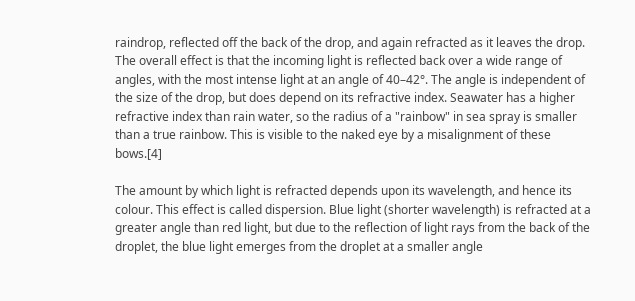raindrop, reflected off the back of the drop, and again refracted as it leaves the drop. The overall effect is that the incoming light is reflected back over a wide range of angles, with the most intense light at an angle of 40–42°. The angle is independent of the size of the drop, but does depend on its refractive index. Seawater has a higher refractive index than rain water, so the radius of a "rainbow" in sea spray is smaller than a true rainbow. This is visible to the naked eye by a misalignment of these bows.[4]

The amount by which light is refracted depends upon its wavelength, and hence its colour. This effect is called dispersion. Blue light (shorter wavelength) is refracted at a greater angle than red light, but due to the reflection of light rays from the back of the droplet, the blue light emerges from the droplet at a smaller angle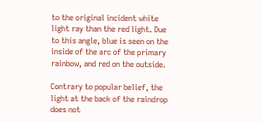to the original incident white light ray than the red light. Due to this angle, blue is seen on the inside of the arc of the primary rainbow, and red on the outside.

Contrary to popular belief, the light at the back of the raindrop does not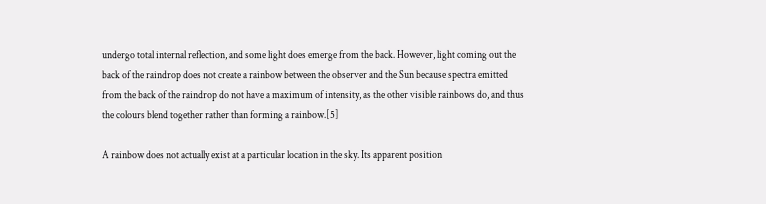undergo total internal reflection, and some light does emerge from the back. However, light coming out the back of the raindrop does not create a rainbow between the observer and the Sun because spectra emitted from the back of the raindrop do not have a maximum of intensity, as the other visible rainbows do, and thus the colours blend together rather than forming a rainbow.[5]

A rainbow does not actually exist at a particular location in the sky. Its apparent position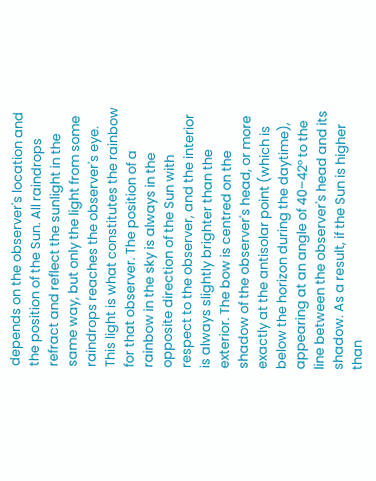depends on the observer's location and the position of the Sun. All raindrops refract and reflect the sunlight in the same way, but only the light from some raindrops reaches the observer's eye. This light is what constitutes the rainbow for that observer. The position of a rainbow in the sky is always in the opposite direction of the Sun with respect to the observer, and the interior is always slightly brighter than the exterior. The bow is centred on the shadow of the observer's head, or more exactly at the antisolar point (which is below the horizon during the daytime), appearing at an angle of 40–42° to the line between the observer's head and its shadow. As a result, if the Sun is higher than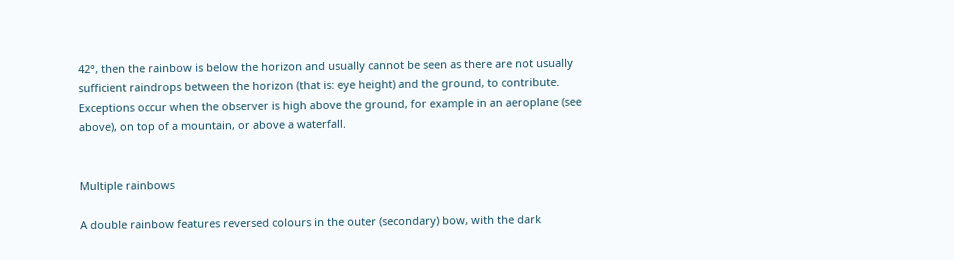42°, then the rainbow is below the horizon and usually cannot be seen as there are not usually sufficient raindrops between the horizon (that is: eye height) and the ground, to contribute. Exceptions occur when the observer is high above the ground, for example in an aeroplane (see above), on top of a mountain, or above a waterfall.


Multiple rainbows

A double rainbow features reversed colours in the outer (secondary) bow, with the dark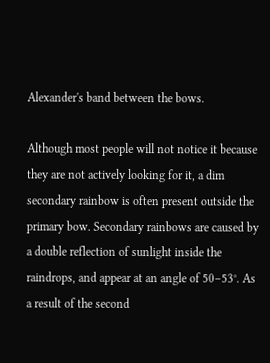Alexander's band between the bows.

Although most people will not notice it because they are not actively looking for it, a dim secondary rainbow is often present outside the primary bow. Secondary rainbows are caused by a double reflection of sunlight inside the raindrops, and appear at an angle of 50–53°. As a result of the second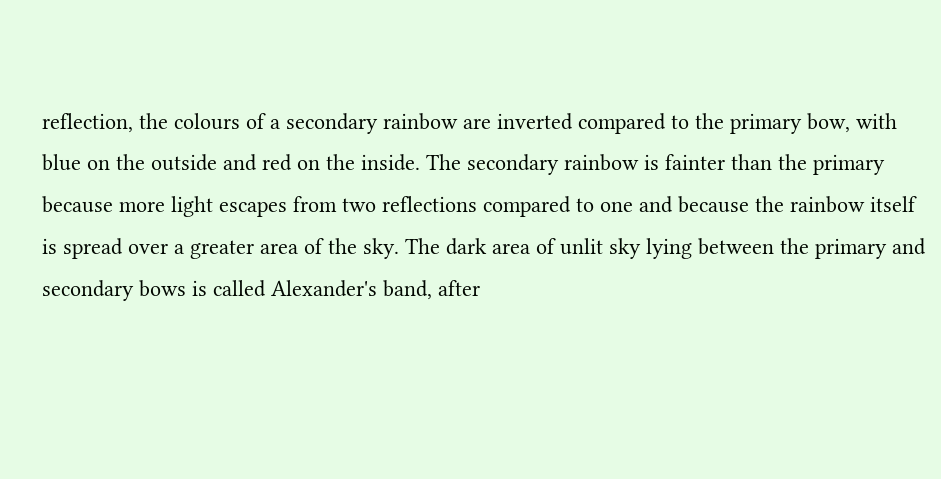reflection, the colours of a secondary rainbow are inverted compared to the primary bow, with blue on the outside and red on the inside. The secondary rainbow is fainter than the primary because more light escapes from two reflections compared to one and because the rainbow itself is spread over a greater area of the sky. The dark area of unlit sky lying between the primary and secondary bows is called Alexander's band, after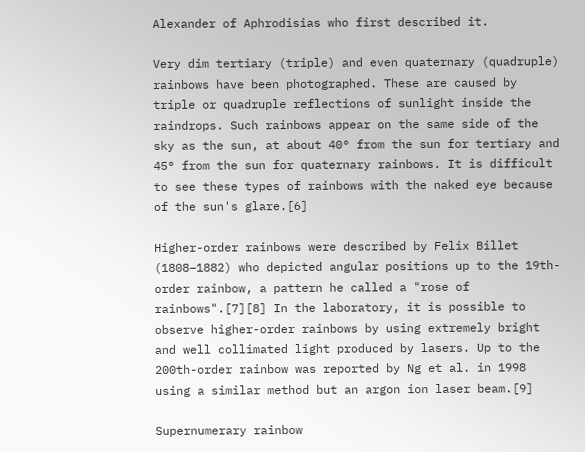Alexander of Aphrodisias who first described it.

Very dim tertiary (triple) and even quaternary (quadruple) rainbows have been photographed. These are caused by triple or quadruple reflections of sunlight inside the raindrops. Such rainbows appear on the same side of the sky as the sun, at about 40° from the sun for tertiary and 45° from the sun for quaternary rainbows. It is difficult to see these types of rainbows with the naked eye because of the sun's glare.[6]

Higher-order rainbows were described by Felix Billet (1808–1882) who depicted angular positions up to the 19th-order rainbow, a pattern he called a "rose of rainbows".[7][8] In the laboratory, it is possible to observe higher-order rainbows by using extremely bright and well collimated light produced by lasers. Up to the 200th-order rainbow was reported by Ng et al. in 1998 using a similar method but an argon ion laser beam.[9]

Supernumerary rainbow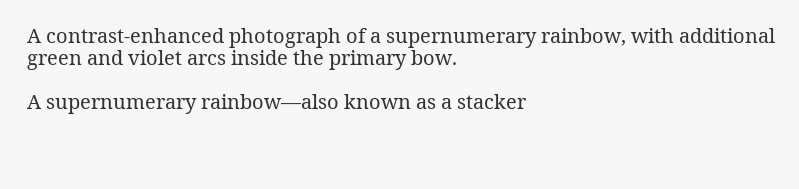A contrast-enhanced photograph of a supernumerary rainbow, with additional green and violet arcs inside the primary bow.

A supernumerary rainbow—also known as a stacker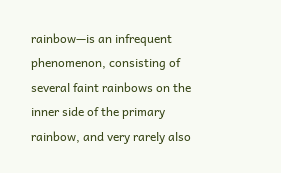rainbow—is an infrequent phenomenon, consisting of several faint rainbows on the inner side of the primary rainbow, and very rarely also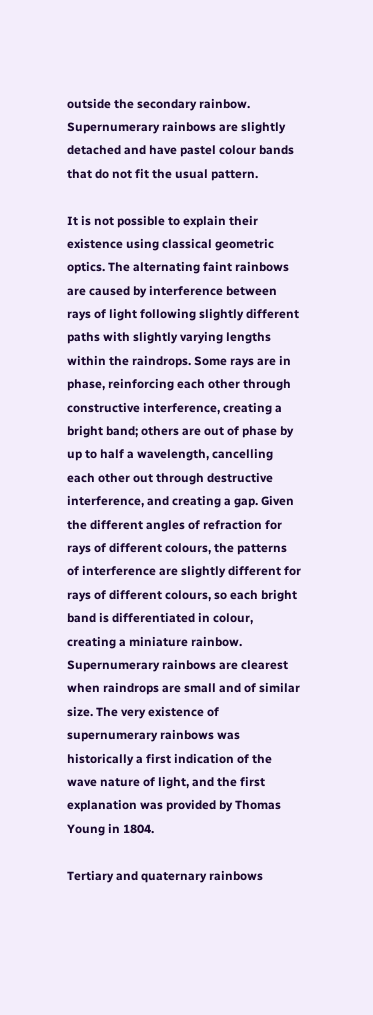outside the secondary rainbow. Supernumerary rainbows are slightly detached and have pastel colour bands that do not fit the usual pattern.

It is not possible to explain their existence using classical geometric optics. The alternating faint rainbows are caused by interference between rays of light following slightly different paths with slightly varying lengths within the raindrops. Some rays are in phase, reinforcing each other through constructive interference, creating a bright band; others are out of phase by up to half a wavelength, cancelling each other out through destructive interference, and creating a gap. Given the different angles of refraction for rays of different colours, the patterns of interference are slightly different for rays of different colours, so each bright band is differentiated in colour, creating a miniature rainbow. Supernumerary rainbows are clearest when raindrops are small and of similar size. The very existence of supernumerary rainbows was historically a first indication of the wave nature of light, and the first explanation was provided by Thomas Young in 1804.

Tertiary and quaternary rainbows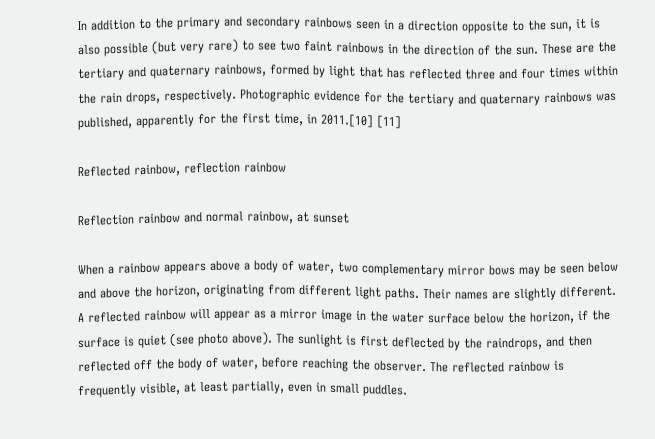In addition to the primary and secondary rainbows seen in a direction opposite to the sun, it is also possible (but very rare) to see two faint rainbows in the direction of the sun. These are the tertiary and quaternary rainbows, formed by light that has reflected three and four times within the rain drops, respectively. Photographic evidence for the tertiary and quaternary rainbows was published, apparently for the first time, in 2011.[10] [11]

Reflected rainbow, reflection rainbow

Reflection rainbow and normal rainbow, at sunset

When a rainbow appears above a body of water, two complementary mirror bows may be seen below and above the horizon, originating from different light paths. Their names are slightly different. A reflected rainbow will appear as a mirror image in the water surface below the horizon, if the surface is quiet (see photo above). The sunlight is first deflected by the raindrops, and then reflected off the body of water, before reaching the observer. The reflected rainbow is frequently visible, at least partially, even in small puddles.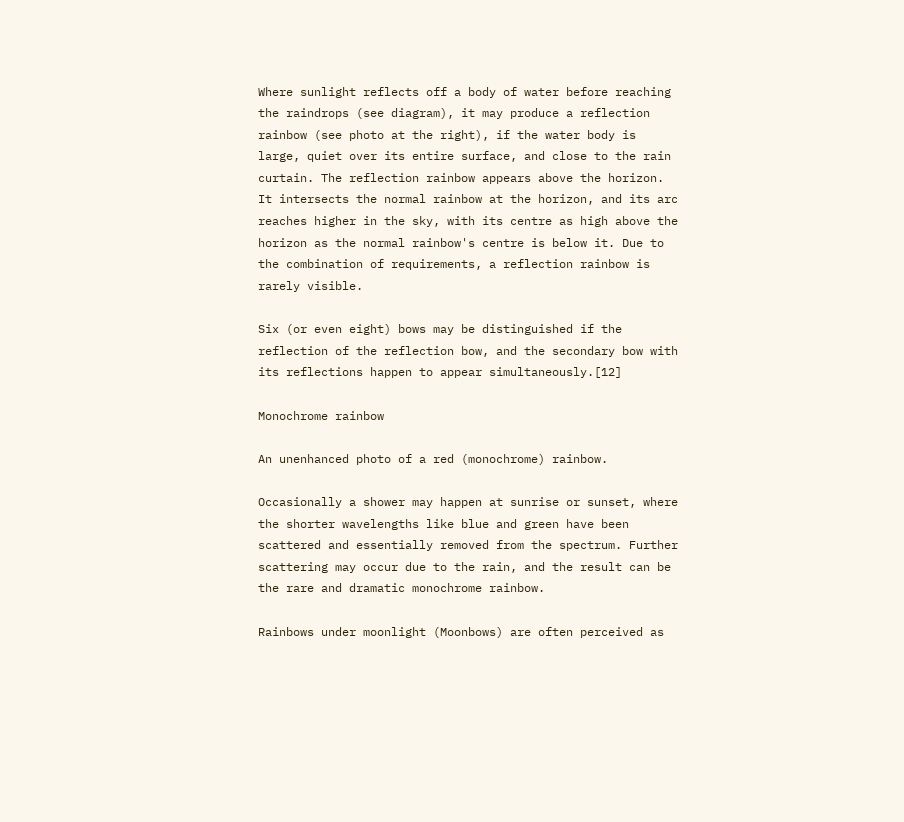Where sunlight reflects off a body of water before reaching the raindrops (see diagram), it may produce a reflection rainbow (see photo at the right), if the water body is large, quiet over its entire surface, and close to the rain curtain. The reflection rainbow appears above the horizon. It intersects the normal rainbow at the horizon, and its arc reaches higher in the sky, with its centre as high above the horizon as the normal rainbow's centre is below it. Due to the combination of requirements, a reflection rainbow is rarely visible.

Six (or even eight) bows may be distinguished if the reflection of the reflection bow, and the secondary bow with its reflections happen to appear simultaneously.[12]

Monochrome rainbow

An unenhanced photo of a red (monochrome) rainbow.

Occasionally a shower may happen at sunrise or sunset, where the shorter wavelengths like blue and green have been scattered and essentially removed from the spectrum. Further scattering may occur due to the rain, and the result can be the rare and dramatic monochrome rainbow.

Rainbows under moonlight (Moonbows) are often perceived as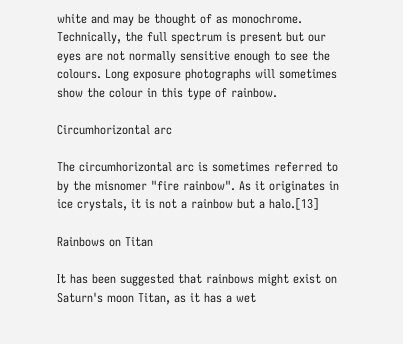white and may be thought of as monochrome. Technically, the full spectrum is present but our eyes are not normally sensitive enough to see the colours. Long exposure photographs will sometimes show the colour in this type of rainbow.

Circumhorizontal arc

The circumhorizontal arc is sometimes referred to by the misnomer "fire rainbow". As it originates in ice crystals, it is not a rainbow but a halo.[13]

Rainbows on Titan

It has been suggested that rainbows might exist on Saturn's moon Titan, as it has a wet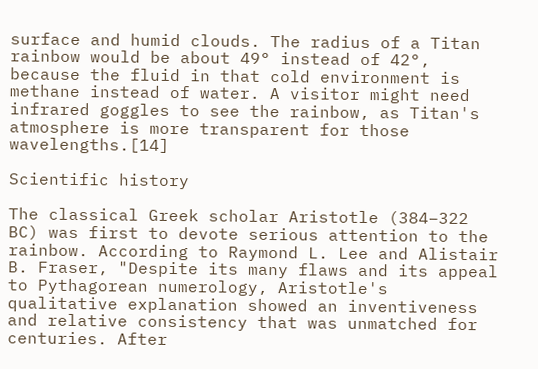surface and humid clouds. The radius of a Titan rainbow would be about 49° instead of 42°, because the fluid in that cold environment is methane instead of water. A visitor might need infrared goggles to see the rainbow, as Titan's atmosphere is more transparent for those wavelengths.[14]

Scientific history

The classical Greek scholar Aristotle (384–322 BC) was first to devote serious attention to the rainbow. According to Raymond L. Lee and Alistair B. Fraser, "Despite its many flaws and its appeal to Pythagorean numerology, Aristotle's qualitative explanation showed an inventiveness and relative consistency that was unmatched for centuries. After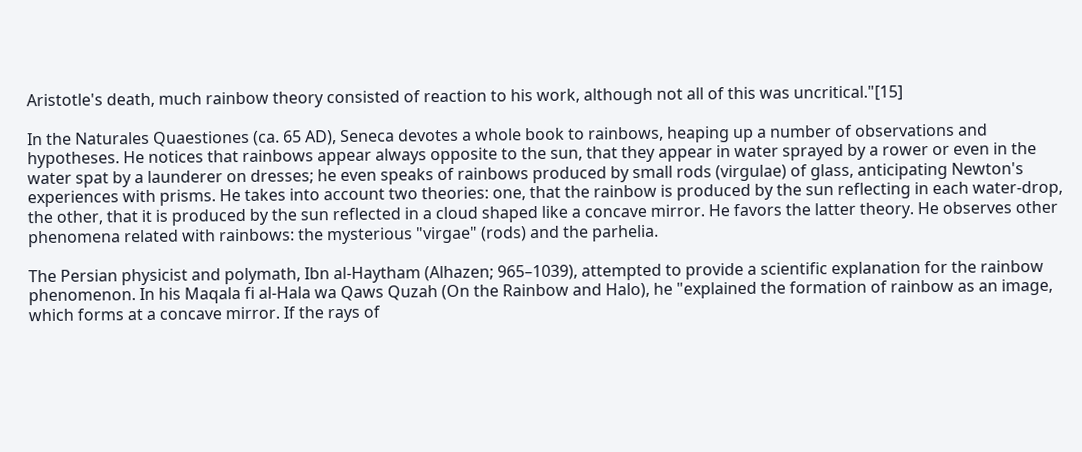Aristotle's death, much rainbow theory consisted of reaction to his work, although not all of this was uncritical."[15]

In the Naturales Quaestiones (ca. 65 AD), Seneca devotes a whole book to rainbows, heaping up a number of observations and hypotheses. He notices that rainbows appear always opposite to the sun, that they appear in water sprayed by a rower or even in the water spat by a launderer on dresses; he even speaks of rainbows produced by small rods (virgulae) of glass, anticipating Newton's experiences with prisms. He takes into account two theories: one, that the rainbow is produced by the sun reflecting in each water-drop, the other, that it is produced by the sun reflected in a cloud shaped like a concave mirror. He favors the latter theory. He observes other phenomena related with rainbows: the mysterious "virgae" (rods) and the parhelia.

The Persian physicist and polymath, Ibn al-Haytham (Alhazen; 965–1039), attempted to provide a scientific explanation for the rainbow phenomenon. In his Maqala fi al-Hala wa Qaws Quzah (On the Rainbow and Halo), he "explained the formation of rainbow as an image, which forms at a concave mirror. If the rays of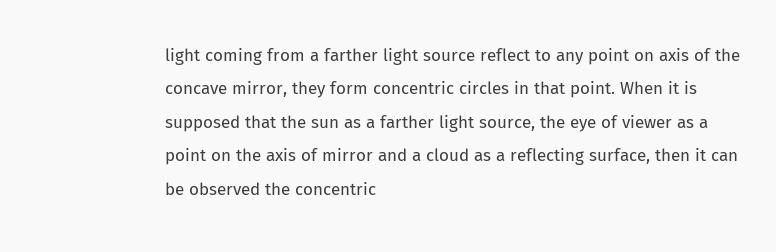light coming from a farther light source reflect to any point on axis of the concave mirror, they form concentric circles in that point. When it is supposed that the sun as a farther light source, the eye of viewer as a point on the axis of mirror and a cloud as a reflecting surface, then it can be observed the concentric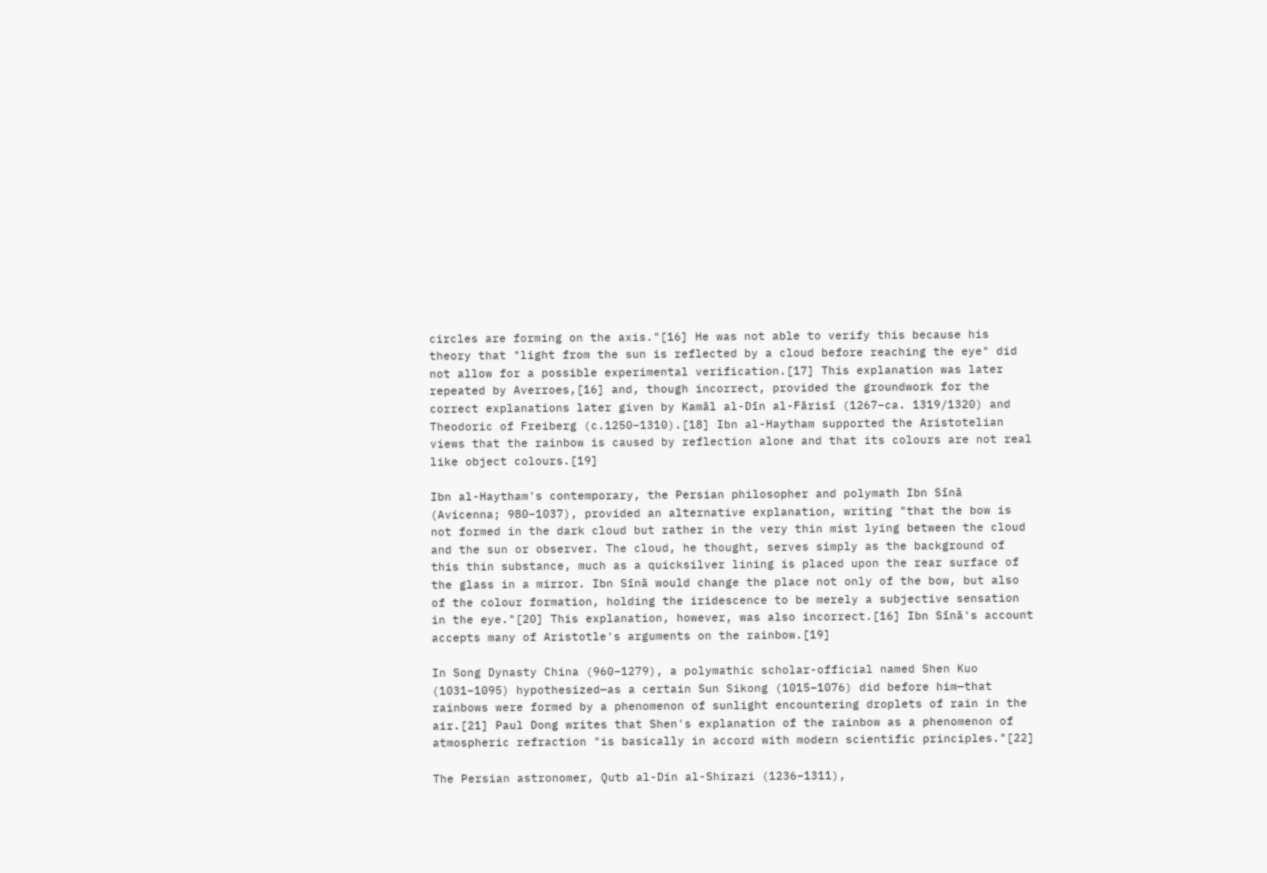circles are forming on the axis."[16] He was not able to verify this because his theory that "light from the sun is reflected by a cloud before reaching the eye" did not allow for a possible experimental verification.[17] This explanation was later repeated by Averroes,[16] and, though incorrect, provided the groundwork for the correct explanations later given by Kamāl al-Dīn al-Fārisī (1267–ca. 1319/1320) and Theodoric of Freiberg (c.1250–1310).[18] Ibn al-Haytham supported the Aristotelian views that the rainbow is caused by reflection alone and that its colours are not real like object colours.[19]

Ibn al-Haytham's contemporary, the Persian philosopher and polymath Ibn Sīnā (Avicenna; 980–1037), provided an alternative explanation, writing "that the bow is not formed in the dark cloud but rather in the very thin mist lying between the cloud and the sun or observer. The cloud, he thought, serves simply as the background of this thin substance, much as a quicksilver lining is placed upon the rear surface of the glass in a mirror. Ibn Sīnā would change the place not only of the bow, but also of the colour formation, holding the iridescence to be merely a subjective sensation in the eye."[20] This explanation, however, was also incorrect.[16] Ibn Sīnā's account accepts many of Aristotle's arguments on the rainbow.[19]

In Song Dynasty China (960–1279), a polymathic scholar-official named Shen Kuo (1031–1095) hypothesized—as a certain Sun Sikong (1015–1076) did before him—that rainbows were formed by a phenomenon of sunlight encountering droplets of rain in the air.[21] Paul Dong writes that Shen's explanation of the rainbow as a phenomenon of atmospheric refraction "is basically in accord with modern scientific principles."[22]

The Persian astronomer, Qutb al-Din al-Shirazi (1236–1311),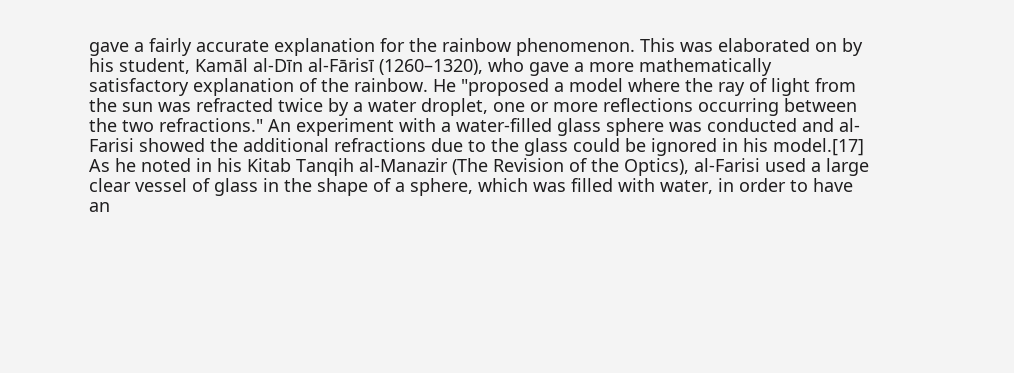gave a fairly accurate explanation for the rainbow phenomenon. This was elaborated on by his student, Kamāl al-Dīn al-Fārisī (1260–1320), who gave a more mathematically satisfactory explanation of the rainbow. He "proposed a model where the ray of light from the sun was refracted twice by a water droplet, one or more reflections occurring between the two refractions." An experiment with a water-filled glass sphere was conducted and al-Farisi showed the additional refractions due to the glass could be ignored in his model.[17] As he noted in his Kitab Tanqih al-Manazir (The Revision of the Optics), al-Farisi used a large clear vessel of glass in the shape of a sphere, which was filled with water, in order to have an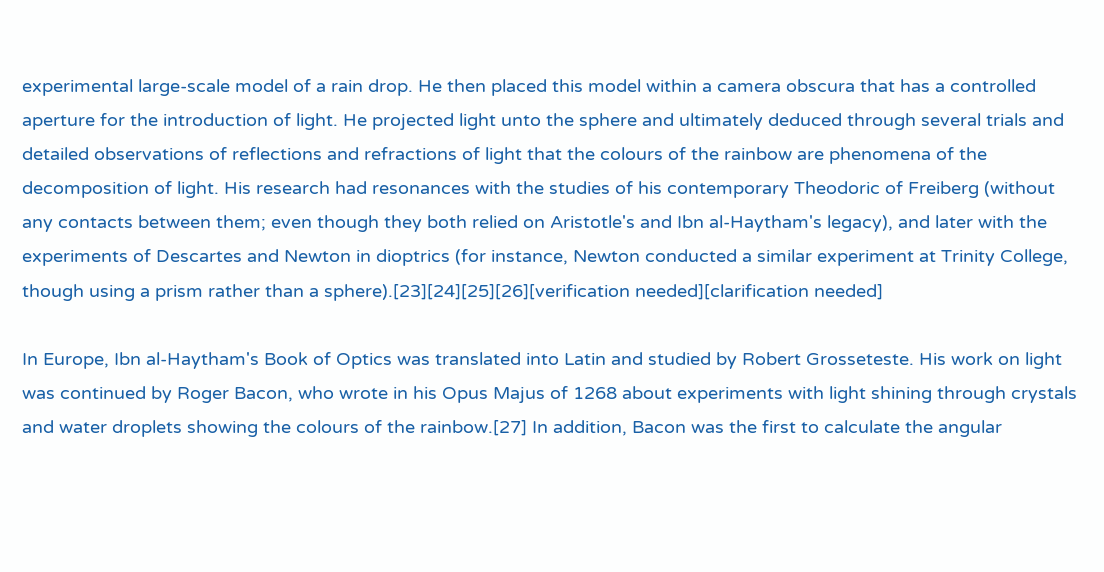experimental large-scale model of a rain drop. He then placed this model within a camera obscura that has a controlled aperture for the introduction of light. He projected light unto the sphere and ultimately deduced through several trials and detailed observations of reflections and refractions of light that the colours of the rainbow are phenomena of the decomposition of light. His research had resonances with the studies of his contemporary Theodoric of Freiberg (without any contacts between them; even though they both relied on Aristotle's and Ibn al-Haytham's legacy), and later with the experiments of Descartes and Newton in dioptrics (for instance, Newton conducted a similar experiment at Trinity College, though using a prism rather than a sphere).[23][24][25][26][verification needed][clarification needed]

In Europe, Ibn al-Haytham's Book of Optics was translated into Latin and studied by Robert Grosseteste. His work on light was continued by Roger Bacon, who wrote in his Opus Majus of 1268 about experiments with light shining through crystals and water droplets showing the colours of the rainbow.[27] In addition, Bacon was the first to calculate the angular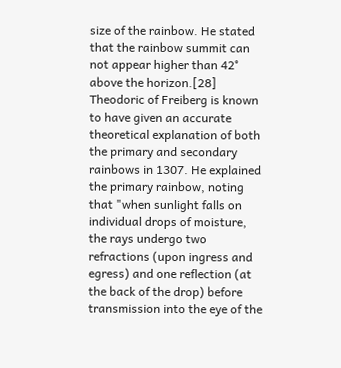size of the rainbow. He stated that the rainbow summit can not appear higher than 42° above the horizon.[28] Theodoric of Freiberg is known to have given an accurate theoretical explanation of both the primary and secondary rainbows in 1307. He explained the primary rainbow, noting that "when sunlight falls on individual drops of moisture, the rays undergo two refractions (upon ingress and egress) and one reflection (at the back of the drop) before transmission into the eye of the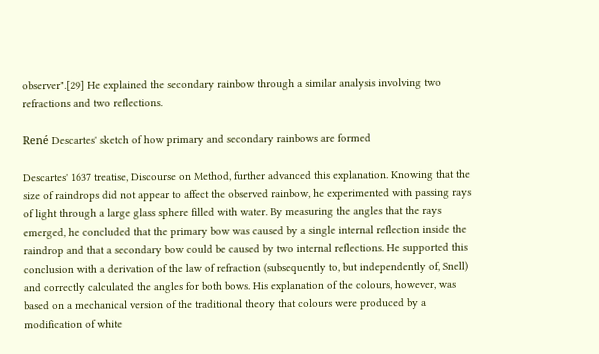observer".[29] He explained the secondary rainbow through a similar analysis involving two refractions and two reflections.

René Descartes' sketch of how primary and secondary rainbows are formed

Descartes' 1637 treatise, Discourse on Method, further advanced this explanation. Knowing that the size of raindrops did not appear to affect the observed rainbow, he experimented with passing rays of light through a large glass sphere filled with water. By measuring the angles that the rays emerged, he concluded that the primary bow was caused by a single internal reflection inside the raindrop and that a secondary bow could be caused by two internal reflections. He supported this conclusion with a derivation of the law of refraction (subsequently to, but independently of, Snell) and correctly calculated the angles for both bows. His explanation of the colours, however, was based on a mechanical version of the traditional theory that colours were produced by a modification of white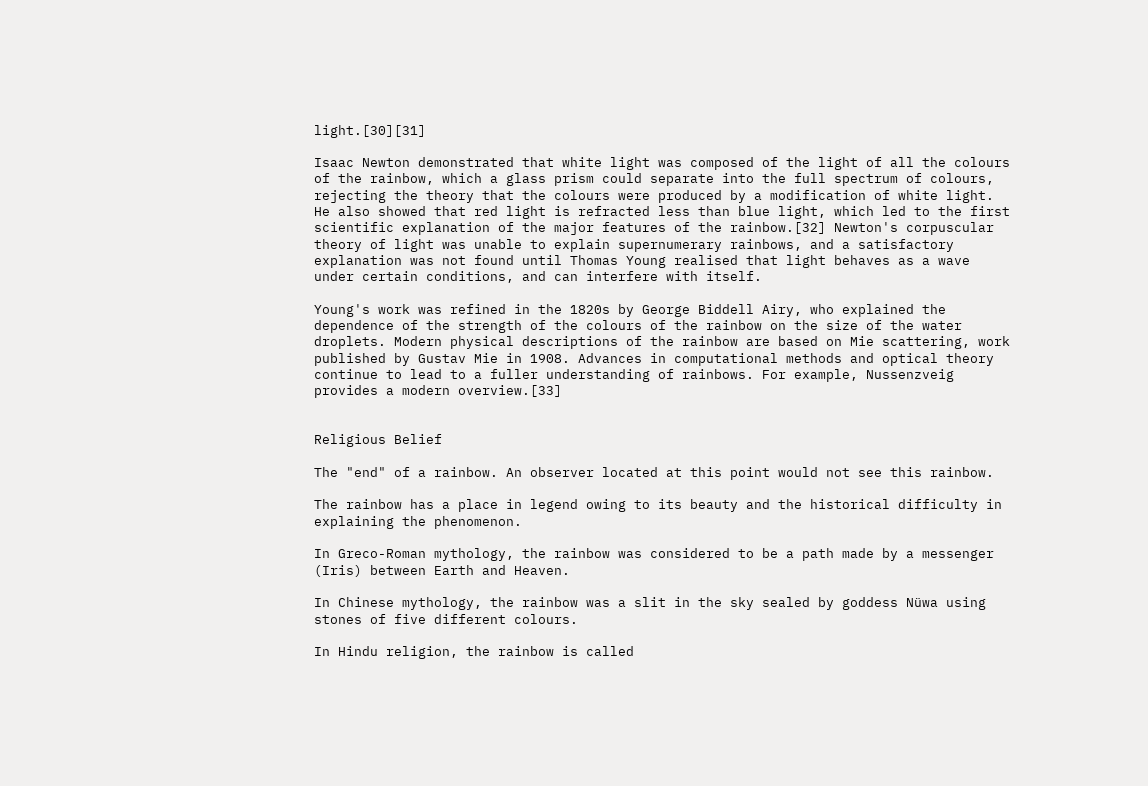light.[30][31]

Isaac Newton demonstrated that white light was composed of the light of all the colours of the rainbow, which a glass prism could separate into the full spectrum of colours, rejecting the theory that the colours were produced by a modification of white light. He also showed that red light is refracted less than blue light, which led to the first scientific explanation of the major features of the rainbow.[32] Newton's corpuscular theory of light was unable to explain supernumerary rainbows, and a satisfactory explanation was not found until Thomas Young realised that light behaves as a wave under certain conditions, and can interfere with itself.

Young's work was refined in the 1820s by George Biddell Airy, who explained the dependence of the strength of the colours of the rainbow on the size of the water droplets. Modern physical descriptions of the rainbow are based on Mie scattering, work published by Gustav Mie in 1908. Advances in computational methods and optical theory continue to lead to a fuller understanding of rainbows. For example, Nussenzveig provides a modern overview.[33]


Religious Belief

The "end" of a rainbow. An observer located at this point would not see this rainbow.

The rainbow has a place in legend owing to its beauty and the historical difficulty in explaining the phenomenon.

In Greco-Roman mythology, the rainbow was considered to be a path made by a messenger (Iris) between Earth and Heaven.

In Chinese mythology, the rainbow was a slit in the sky sealed by goddess Nüwa using stones of five different colours.

In Hindu religion, the rainbow is called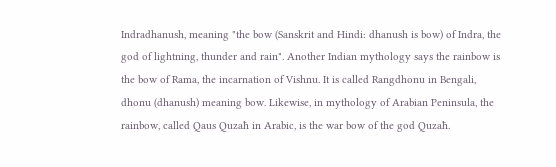Indradhanush, meaning "the bow (Sanskrit and Hindi: dhanush is bow) of Indra, the god of lightning, thunder and rain". Another Indian mythology says the rainbow is the bow of Rama, the incarnation of Vishnu. It is called Rangdhonu in Bengali, dhonu (dhanush) meaning bow. Likewise, in mythology of Arabian Peninsula, the rainbow, called Qaus Quzaħ in Arabic, is the war bow of the god Quzaħ.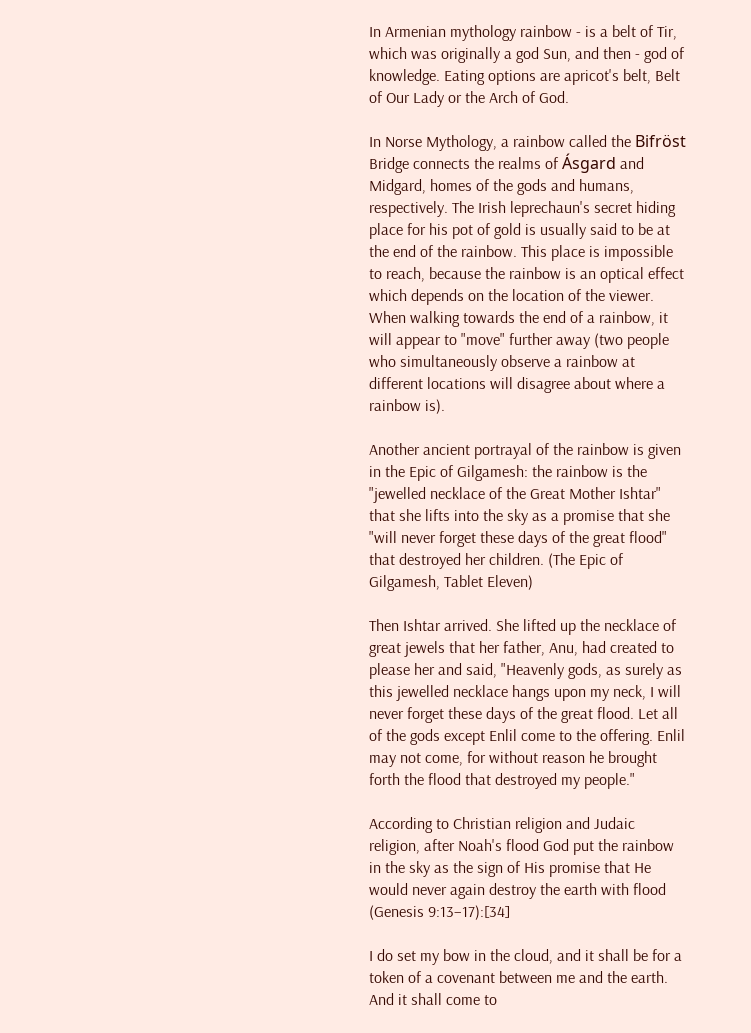In Armenian mythology rainbow - is a belt of Tir, which was originally a god Sun, and then - god of knowledge. Eating options are apricot's belt, Belt of Our Lady or the Arch of God.

In Norse Mythology, a rainbow called the Bifröst Bridge connects the realms of Ásgard and Midgard, homes of the gods and humans, respectively. The Irish leprechaun's secret hiding place for his pot of gold is usually said to be at the end of the rainbow. This place is impossible to reach, because the rainbow is an optical effect which depends on the location of the viewer. When walking towards the end of a rainbow, it will appear to "move" further away (two people who simultaneously observe a rainbow at different locations will disagree about where a rainbow is).

Another ancient portrayal of the rainbow is given in the Epic of Gilgamesh: the rainbow is the "jewelled necklace of the Great Mother Ishtar" that she lifts into the sky as a promise that she "will never forget these days of the great flood" that destroyed her children. (The Epic of Gilgamesh, Tablet Eleven)

Then Ishtar arrived. She lifted up the necklace of great jewels that her father, Anu, had created to please her and said, "Heavenly gods, as surely as this jewelled necklace hangs upon my neck, I will never forget these days of the great flood. Let all of the gods except Enlil come to the offering. Enlil may not come, for without reason he brought forth the flood that destroyed my people."

According to Christian religion and Judaic religion, after Noah's flood God put the rainbow in the sky as the sign of His promise that He would never again destroy the earth with flood (Genesis 9:13–17):[34]

I do set my bow in the cloud, and it shall be for a token of a covenant between me and the earth. And it shall come to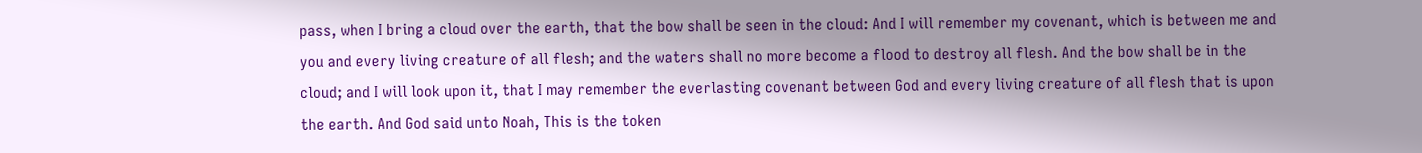pass, when I bring a cloud over the earth, that the bow shall be seen in the cloud: And I will remember my covenant, which is between me and you and every living creature of all flesh; and the waters shall no more become a flood to destroy all flesh. And the bow shall be in the cloud; and I will look upon it, that I may remember the everlasting covenant between God and every living creature of all flesh that is upon the earth. And God said unto Noah, This is the token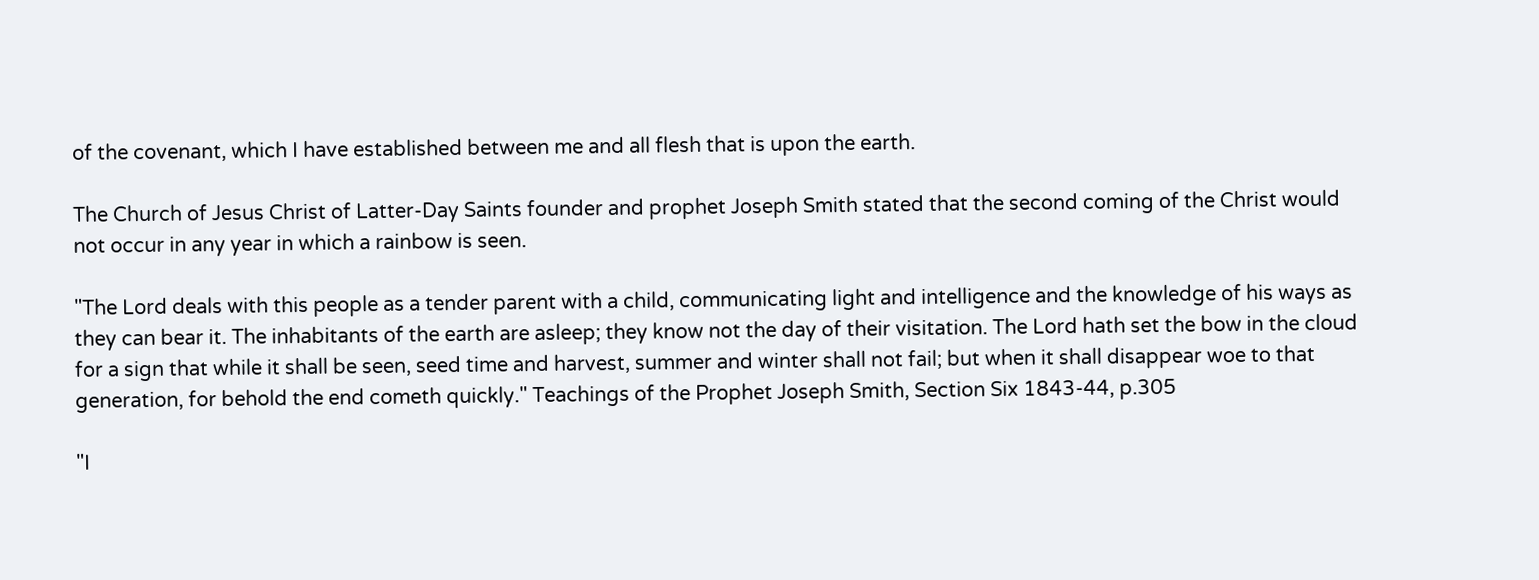of the covenant, which I have established between me and all flesh that is upon the earth.

The Church of Jesus Christ of Latter-Day Saints founder and prophet Joseph Smith stated that the second coming of the Christ would not occur in any year in which a rainbow is seen.

"The Lord deals with this people as a tender parent with a child, communicating light and intelligence and the knowledge of his ways as they can bear it. The inhabitants of the earth are asleep; they know not the day of their visitation. The Lord hath set the bow in the cloud for a sign that while it shall be seen, seed time and harvest, summer and winter shall not fail; but when it shall disappear woe to that generation, for behold the end cometh quickly." Teachings of the Prophet Joseph Smith, Section Six 1843-44, p.305

"I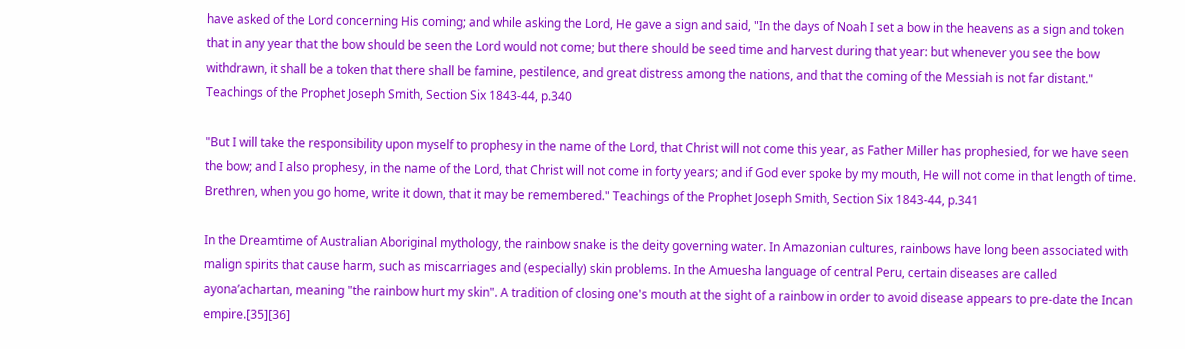have asked of the Lord concerning His coming; and while asking the Lord, He gave a sign and said, "In the days of Noah I set a bow in the heavens as a sign and token that in any year that the bow should be seen the Lord would not come; but there should be seed time and harvest during that year: but whenever you see the bow withdrawn, it shall be a token that there shall be famine, pestilence, and great distress among the nations, and that the coming of the Messiah is not far distant." Teachings of the Prophet Joseph Smith, Section Six 1843-44, p.340

"But I will take the responsibility upon myself to prophesy in the name of the Lord, that Christ will not come this year, as Father Miller has prophesied, for we have seen the bow; and I also prophesy, in the name of the Lord, that Christ will not come in forty years; and if God ever spoke by my mouth, He will not come in that length of time. Brethren, when you go home, write it down, that it may be remembered." Teachings of the Prophet Joseph Smith, Section Six 1843-44, p.341

In the Dreamtime of Australian Aboriginal mythology, the rainbow snake is the deity governing water. In Amazonian cultures, rainbows have long been associated with malign spirits that cause harm, such as miscarriages and (especially) skin problems. In the Amuesha language of central Peru, certain diseases are called ayona’achartan, meaning "the rainbow hurt my skin". A tradition of closing one's mouth at the sight of a rainbow in order to avoid disease appears to pre-date the Incan empire.[35][36]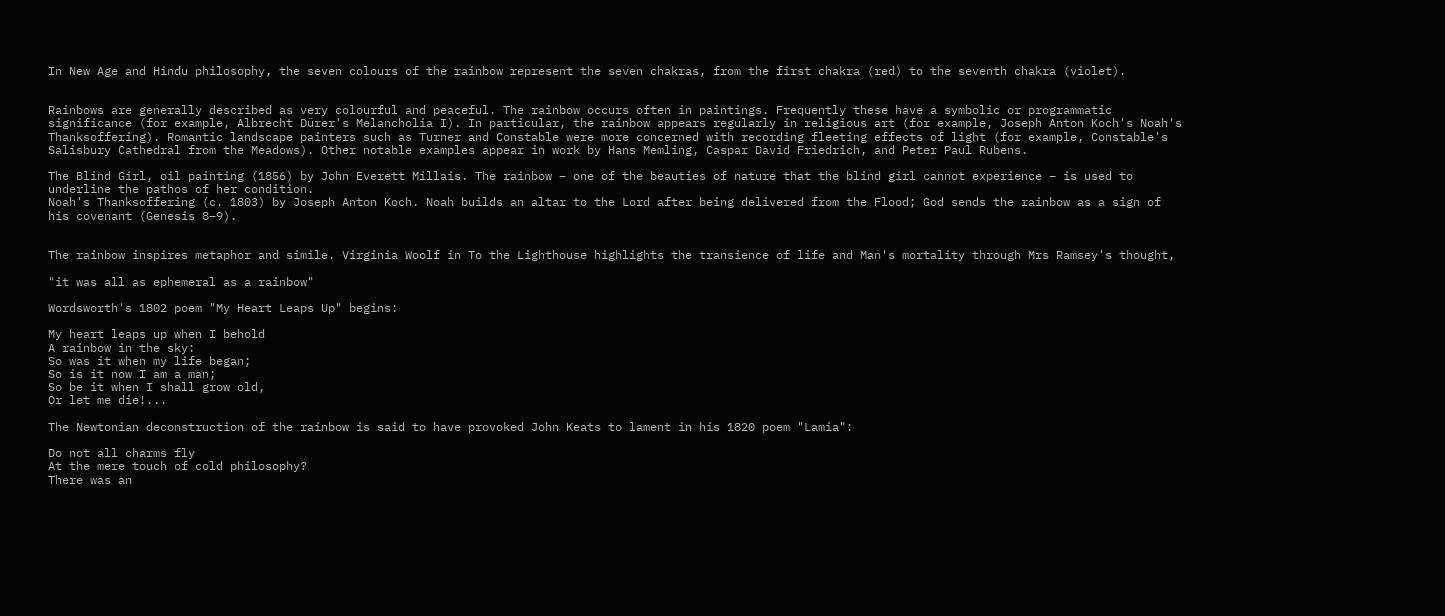In New Age and Hindu philosophy, the seven colours of the rainbow represent the seven chakras, from the first chakra (red) to the seventh chakra (violet).


Rainbows are generally described as very colourful and peaceful. The rainbow occurs often in paintings. Frequently these have a symbolic or programmatic significance (for example, Albrecht Dürer's Melancholia I). In particular, the rainbow appears regularly in religious art (for example, Joseph Anton Koch's Noah's Thanksoffering). Romantic landscape painters such as Turner and Constable were more concerned with recording fleeting effects of light (for example, Constable's Salisbury Cathedral from the Meadows). Other notable examples appear in work by Hans Memling, Caspar David Friedrich, and Peter Paul Rubens.

The Blind Girl, oil painting (1856) by John Everett Millais. The rainbow – one of the beauties of nature that the blind girl cannot experience – is used to underline the pathos of her condition.
Noah's Thanksoffering (c. 1803) by Joseph Anton Koch. Noah builds an altar to the Lord after being delivered from the Flood; God sends the rainbow as a sign of his covenant (Genesis 8–9).


The rainbow inspires metaphor and simile. Virginia Woolf in To the Lighthouse highlights the transience of life and Man's mortality through Mrs Ramsey's thought,

"it was all as ephemeral as a rainbow"

Wordsworth's 1802 poem "My Heart Leaps Up" begins:

My heart leaps up when I behold
A rainbow in the sky:
So was it when my life began;
So is it now I am a man;
So be it when I shall grow old,
Or let me die!...

The Newtonian deconstruction of the rainbow is said to have provoked John Keats to lament in his 1820 poem "Lamia":

Do not all charms fly
At the mere touch of cold philosophy?
There was an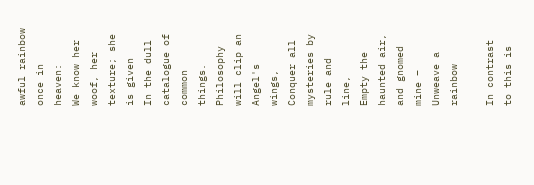awful rainbow once in heaven:
We know her woof, her texture; she is given
In the dull catalogue of common things.
Philosophy will clip an Angel's wings,
Conquer all mysteries by rule and line,
Empty the haunted air, and gnomed mine –
Unweave a rainbow

In contrast to this is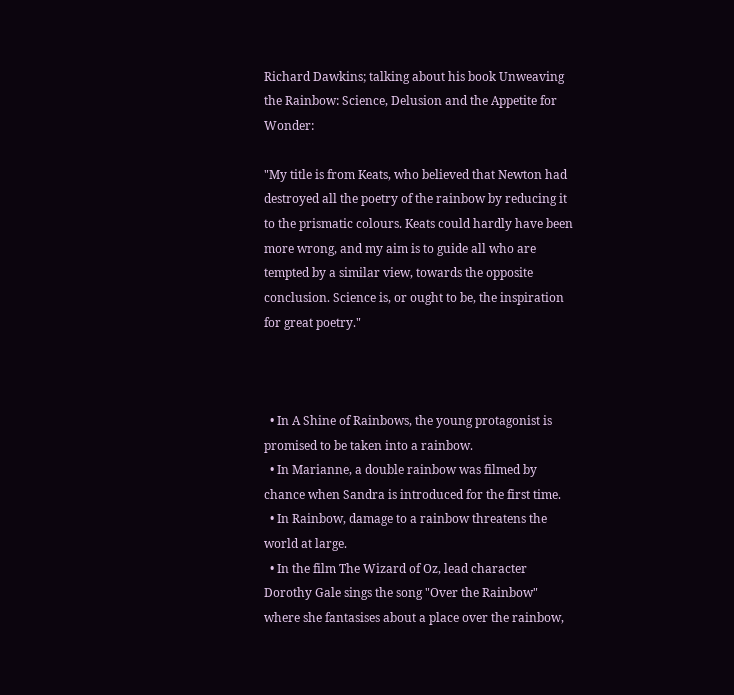Richard Dawkins; talking about his book Unweaving the Rainbow: Science, Delusion and the Appetite for Wonder:

"My title is from Keats, who believed that Newton had destroyed all the poetry of the rainbow by reducing it to the prismatic colours. Keats could hardly have been more wrong, and my aim is to guide all who are tempted by a similar view, towards the opposite conclusion. Science is, or ought to be, the inspiration for great poetry."



  • In A Shine of Rainbows, the young protagonist is promised to be taken into a rainbow.
  • In Marianne, a double rainbow was filmed by chance when Sandra is introduced for the first time.
  • In Rainbow, damage to a rainbow threatens the world at large.
  • In the film The Wizard of Oz, lead character Dorothy Gale sings the song "Over the Rainbow" where she fantasises about a place over the rainbow,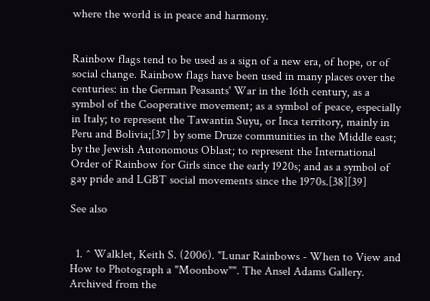where the world is in peace and harmony.


Rainbow flags tend to be used as a sign of a new era, of hope, or of social change. Rainbow flags have been used in many places over the centuries: in the German Peasants' War in the 16th century, as a symbol of the Cooperative movement; as a symbol of peace, especially in Italy; to represent the Tawantin Suyu, or Inca territory, mainly in Peru and Bolivia;[37] by some Druze communities in the Middle east; by the Jewish Autonomous Oblast; to represent the International Order of Rainbow for Girls since the early 1920s; and as a symbol of gay pride and LGBT social movements since the 1970s.[38][39]

See also


  1. ^ Walklet, Keith S. (2006). "Lunar Rainbows - When to View and How to Photograph a "Moonbow"". The Ansel Adams Gallery. Archived from the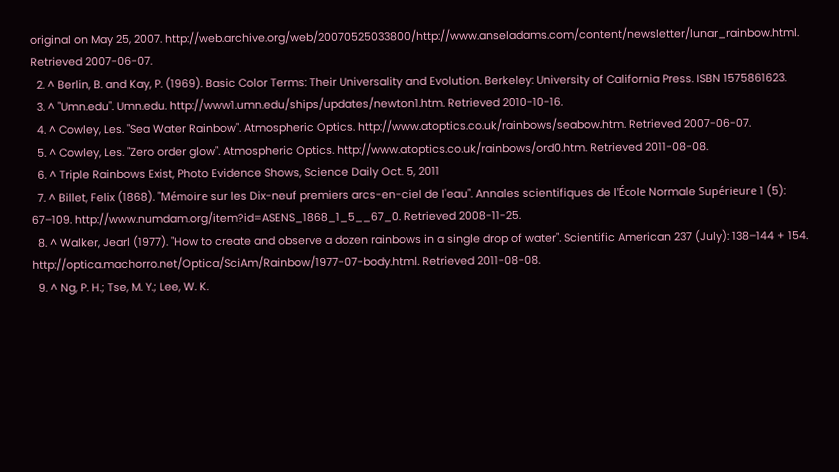original on May 25, 2007. http://web.archive.org/web/20070525033800/http://www.anseladams.com/content/newsletter/lunar_rainbow.html. Retrieved 2007-06-07.
  2. ^ Berlin, B. and Kay, P. (1969). Basic Color Terms: Their Universality and Evolution. Berkeley: University of California Press. ISBN 1575861623.
  3. ^ "Umn.edu". Umn.edu. http://www1.umn.edu/ships/updates/newton1.htm. Retrieved 2010-10-16.
  4. ^ Cowley, Les. "Sea Water Rainbow". Atmospheric Optics. http://www.atoptics.co.uk/rainbows/seabow.htm. Retrieved 2007-06-07.
  5. ^ Cowley, Les. "Zero order glow". Atmospheric Optics. http://www.atoptics.co.uk/rainbows/ord0.htm. Retrieved 2011-08-08.
  6. ^ Triple Rainbows Exist, Photo Evidence Shows, Science Daily Oct. 5, 2011
  7. ^ Billet, Felix (1868). "Mémoire sur les Dix-neuf premiers arcs-en-ciel de l'eau". Annales scientifiques de l'École Normale Supérieure 1 (5): 67–109. http://www.numdam.org/item?id=ASENS_1868_1_5__67_0. Retrieved 2008-11-25.
  8. ^ Walker, Jearl (1977). "How to create and observe a dozen rainbows in a single drop of water". Scientific American 237 (July): 138–144 + 154. http://optica.machorro.net/Optica/SciAm/Rainbow/1977-07-body.html. Retrieved 2011-08-08.
  9. ^ Ng, P. H.; Tse, M. Y.; Lee, W. K.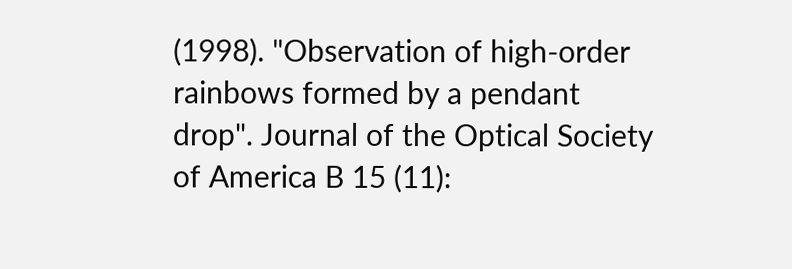(1998). "Observation of high-order rainbows formed by a pendant drop". Journal of the Optical Society of America B 15 (11):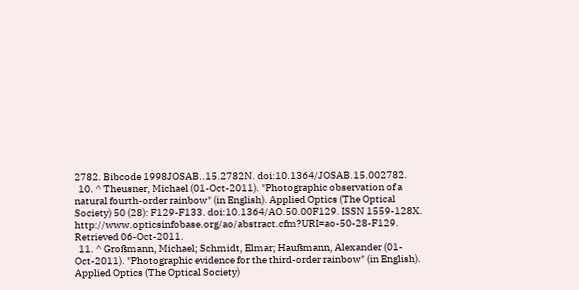2782. Bibcode 1998JOSAB..15.2782N. doi:10.1364/JOSAB.15.002782.
  10. ^ Theusner, Michael (01-Oct-2011). "Photographic observation of a natural fourth-order rainbow" (in English). Applied Optics (The Optical Society) 50 (28): F129-F133. doi:10.1364/AO.50.00F129. ISSN 1559-128X. http://www.opticsinfobase.org/ao/abstract.cfm?URI=ao-50-28-F129. Retrieved 06-Oct-2011.
  11. ^ Großmann, Michael; Schmidt, Elmar; Haußmann, Alexander (01-Oct-2011). "Photographic evidence for the third-order rainbow" (in English). Applied Optics (The Optical Society)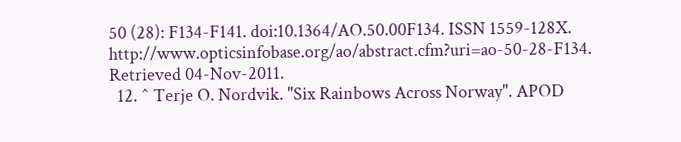50 (28): F134-F141. doi:10.1364/AO.50.00F134. ISSN 1559-128X. http://www.opticsinfobase.org/ao/abstract.cfm?uri=ao-50-28-F134. Retrieved 04-Nov-2011.
  12. ^ Terje O. Nordvik. "Six Rainbows Across Norway". APOD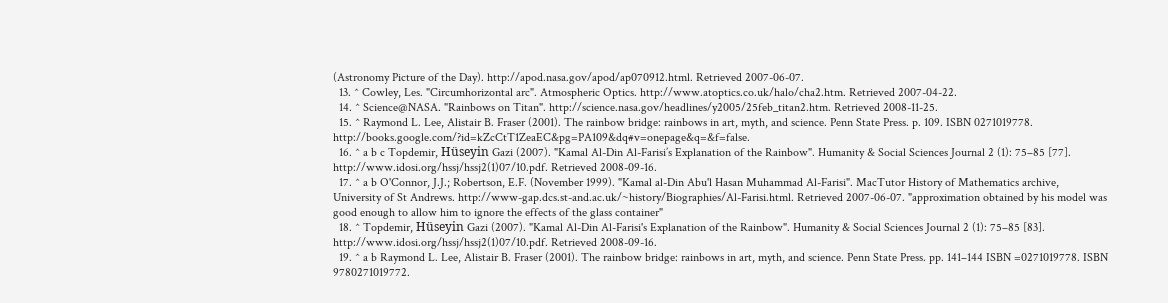(Astronomy Picture of the Day). http://apod.nasa.gov/apod/ap070912.html. Retrieved 2007-06-07.
  13. ^ Cowley, Les. "Circumhorizontal arc". Atmospheric Optics. http://www.atoptics.co.uk/halo/cha2.htm. Retrieved 2007-04-22.
  14. ^ Science@NASA. "Rainbows on Titan". http://science.nasa.gov/headlines/y2005/25feb_titan2.htm. Retrieved 2008-11-25.
  15. ^ Raymond L. Lee, Alistair B. Fraser (2001). The rainbow bridge: rainbows in art, myth, and science. Penn State Press. p. 109. ISBN 0271019778. http://books.google.com/?id=kZcCtT1ZeaEC&pg=PA109&dq#v=onepage&q=&f=false.
  16. ^ a b c Topdemir, Hüseyin Gazi (2007). "Kamal Al-Din Al-Farisi’s Explanation of the Rainbow". Humanity & Social Sciences Journal 2 (1): 75–85 [77]. http://www.idosi.org/hssj/hssj2(1)07/10.pdf. Retrieved 2008-09-16.
  17. ^ a b O'Connor, J.J.; Robertson, E.F. (November 1999). "Kamal al-Din Abu'l Hasan Muhammad Al-Farisi". MacTutor History of Mathematics archive, University of St Andrews. http://www-gap.dcs.st-and.ac.uk/~history/Biographies/Al-Farisi.html. Retrieved 2007-06-07. "approximation obtained by his model was good enough to allow him to ignore the effects of the glass container"
  18. ^ Topdemir, Hüseyin Gazi (2007). "Kamal Al-Din Al-Farisi's Explanation of the Rainbow". Humanity & Social Sciences Journal 2 (1): 75–85 [83]. http://www.idosi.org/hssj/hssj2(1)07/10.pdf. Retrieved 2008-09-16.
  19. ^ a b Raymond L. Lee, Alistair B. Fraser (2001). The rainbow bridge: rainbows in art, myth, and science. Penn State Press. pp. 141–144 ISBN =0271019778. ISBN 9780271019772.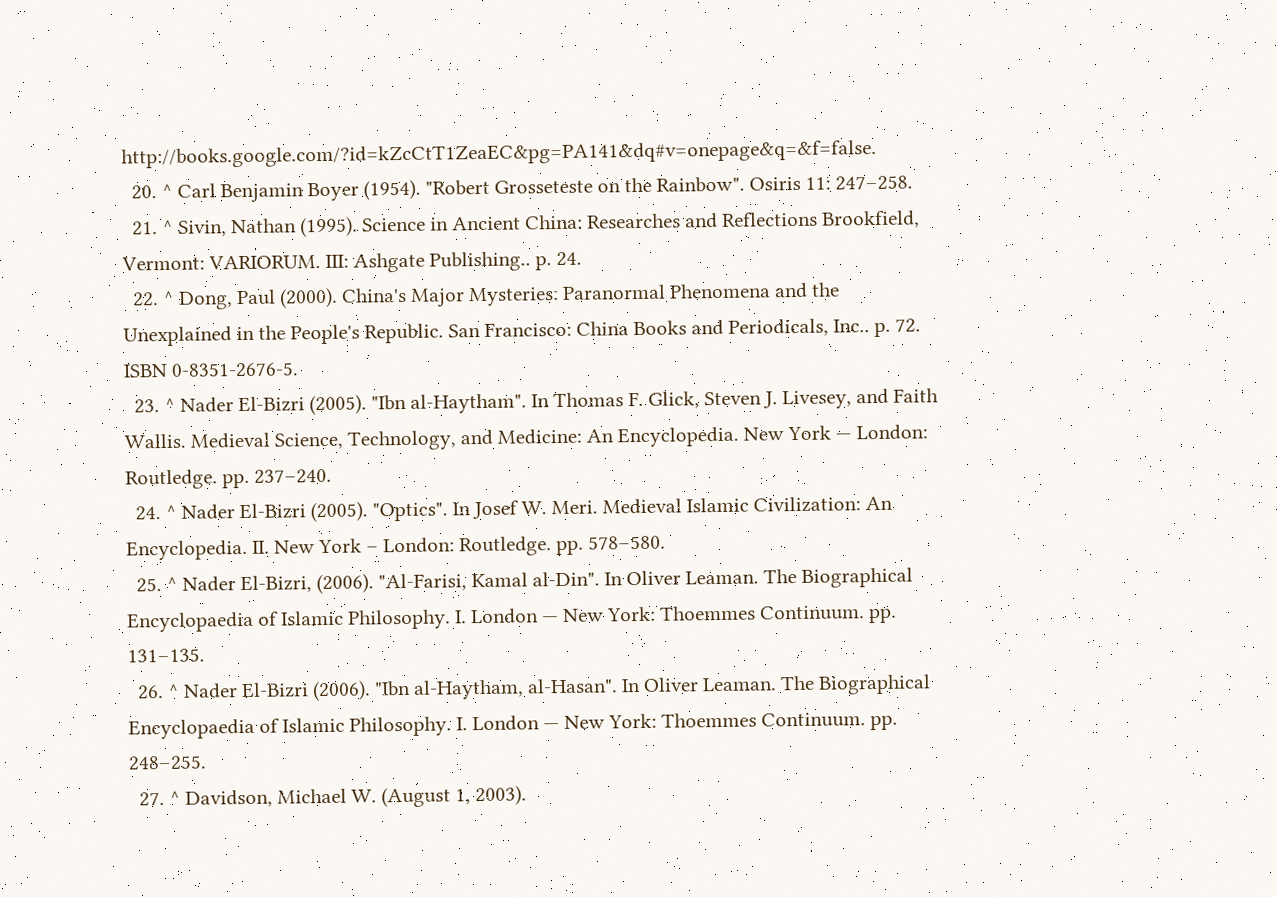http://books.google.com/?id=kZcCtT1ZeaEC&pg=PA141&dq#v=onepage&q=&f=false.
  20. ^ Carl Benjamin Boyer (1954). "Robert Grosseteste on the Rainbow". Osiris 11: 247–258.
  21. ^ Sivin, Nathan (1995). Science in Ancient China: Researches and Reflections Brookfield, Vermont: VARIORUM. III: Ashgate Publishing.. p. 24.
  22. ^ Dong, Paul (2000). China's Major Mysteries: Paranormal Phenomena and the Unexplained in the People's Republic. San Francisco: China Books and Periodicals, Inc.. p. 72. ISBN 0-8351-2676-5.
  23. ^ Nader El-Bizri (2005). "Ibn al-Haytham". In Thomas F. Glick, Steven J. Livesey, and Faith Wallis. Medieval Science, Technology, and Medicine: An Encyclopedia. New York — London: Routledge. pp. 237–240.
  24. ^ Nader El-Bizri (2005). "Optics". In Josef W. Meri. Medieval Islamic Civilization: An Encyclopedia. II. New York – London: Routledge. pp. 578–580.
  25. ^ Nader El-Bizri, (2006). "Al-Farisi, Kamal al-Din". In Oliver Leaman. The Biographical Encyclopaedia of Islamic Philosophy. I. London — New York: Thoemmes Continuum. pp. 131–135.
  26. ^ Nader El-Bizri (2006). "Ibn al-Haytham, al-Hasan". In Oliver Leaman. The Biographical Encyclopaedia of Islamic Philosophy. I. London — New York: Thoemmes Continuum. pp. 248–255.
  27. ^ Davidson, Michael W. (August 1, 2003).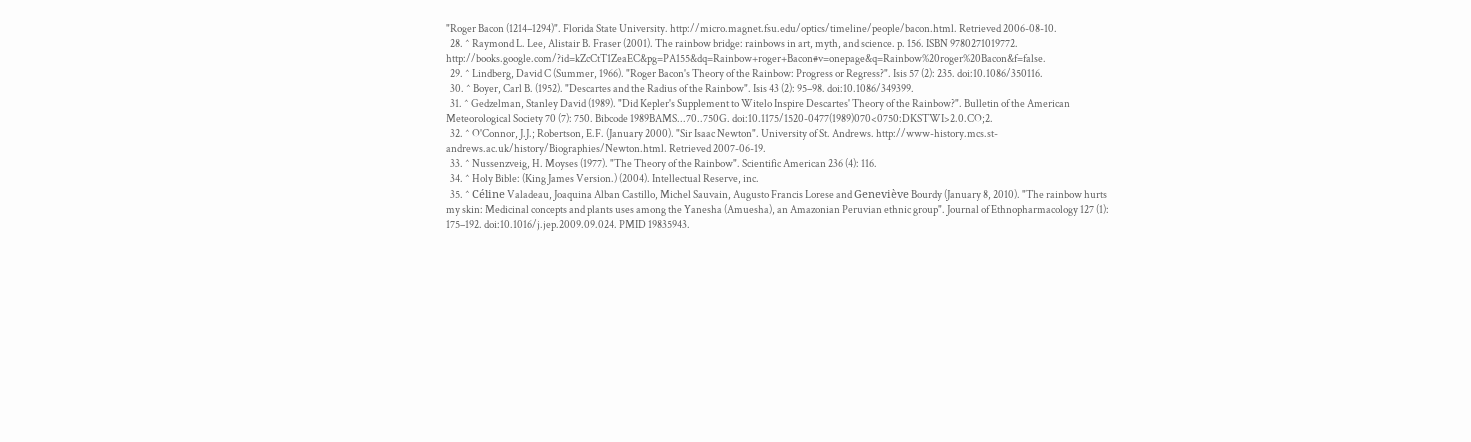"Roger Bacon (1214–1294)". Florida State University. http://micro.magnet.fsu.edu/optics/timeline/people/bacon.html. Retrieved 2006-08-10.
  28. ^ Raymond L. Lee, Alistair B. Fraser (2001). The rainbow bridge: rainbows in art, myth, and science. p. 156. ISBN 9780271019772. http://books.google.com/?id=kZcCtT1ZeaEC&pg=PA155&dq=Rainbow+roger+Bacon#v=onepage&q=Rainbow%20roger%20Bacon&f=false.
  29. ^ Lindberg, David C (Summer, 1966). "Roger Bacon's Theory of the Rainbow: Progress or Regress?". Isis 57 (2): 235. doi:10.1086/350116.
  30. ^ Boyer, Carl B. (1952). "Descartes and the Radius of the Rainbow". Isis 43 (2): 95–98. doi:10.1086/349399.
  31. ^ Gedzelman, Stanley David (1989). "Did Kepler's Supplement to Witelo Inspire Descartes' Theory of the Rainbow?". Bulletin of the American Meteorological Society 70 (7): 750. Bibcode 1989BAMS...70..750G. doi:10.1175/1520-0477(1989)070<0750:DKSTWI>2.0.CO;2.
  32. ^ O'Connor, J.J.; Robertson, E.F. (January 2000). "Sir Isaac Newton". University of St. Andrews. http://www-history.mcs.st-andrews.ac.uk/history/Biographies/Newton.html. Retrieved 2007-06-19.
  33. ^ Nussenzveig, H. Moyses (1977). "The Theory of the Rainbow". Scientific American 236 (4): 116.
  34. ^ Holy Bible: (King James Version.) (2004). Intellectual Reserve, inc.
  35. ^ Céline Valadeau, Joaquina Alban Castillo, Michel Sauvain, Augusto Francis Lorese and Geneviève Bourdy (January 8, 2010). "The rainbow hurts my skin: Medicinal concepts and plants uses among the Yanesha (Amuesha), an Amazonian Peruvian ethnic group". Journal of Ethnopharmacology 127 (1): 175–192. doi:10.1016/j.jep.2009.09.024. PMID 19835943.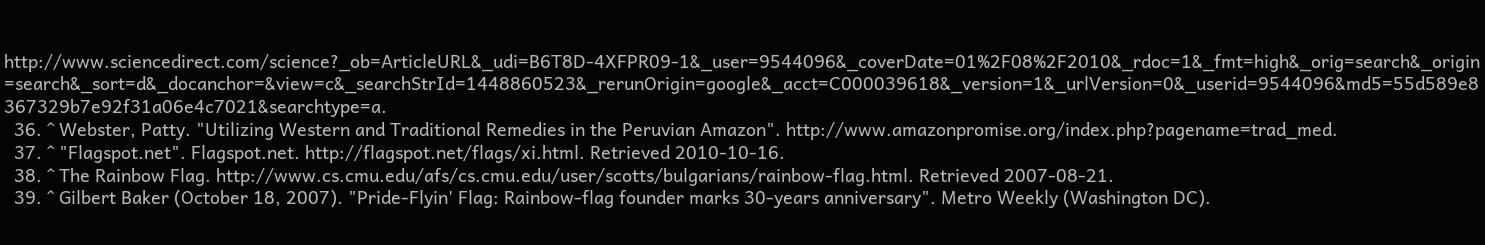http://www.sciencedirect.com/science?_ob=ArticleURL&_udi=B6T8D-4XFPR09-1&_user=9544096&_coverDate=01%2F08%2F2010&_rdoc=1&_fmt=high&_orig=search&_origin=search&_sort=d&_docanchor=&view=c&_searchStrId=1448860523&_rerunOrigin=google&_acct=C000039618&_version=1&_urlVersion=0&_userid=9544096&md5=55d589e8367329b7e92f31a06e4c7021&searchtype=a.
  36. ^ Webster, Patty. "Utilizing Western and Traditional Remedies in the Peruvian Amazon". http://www.amazonpromise.org/index.php?pagename=trad_med.
  37. ^ "Flagspot.net". Flagspot.net. http://flagspot.net/flags/xi.html. Retrieved 2010-10-16.
  38. ^ The Rainbow Flag. http://www.cs.cmu.edu/afs/cs.cmu.edu/user/scotts/bulgarians/rainbow-flag.html. Retrieved 2007-08-21.
  39. ^ Gilbert Baker (October 18, 2007). "Pride-Flyin' Flag: Rainbow-flag founder marks 30-years anniversary". Metro Weekly (Washington DC).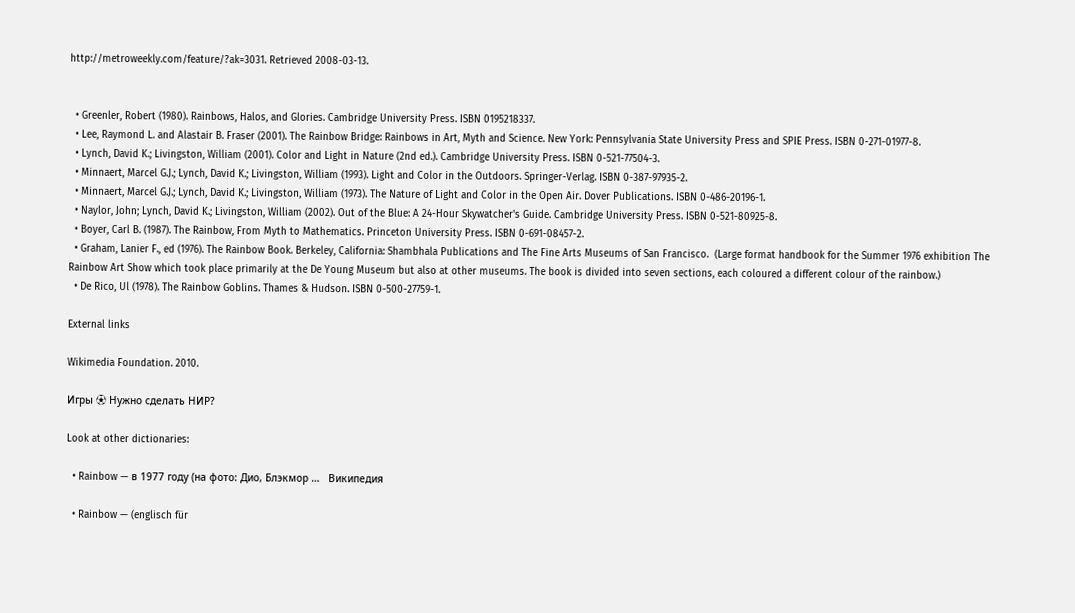http://metroweekly.com/feature/?ak=3031. Retrieved 2008-03-13.


  • Greenler, Robert (1980). Rainbows, Halos, and Glories. Cambridge University Press. ISBN 0195218337.
  • Lee, Raymond L. and Alastair B. Fraser (2001). The Rainbow Bridge: Rainbows in Art, Myth and Science. New York: Pennsylvania State University Press and SPIE Press. ISBN 0-271-01977-8.
  • Lynch, David K.; Livingston, William (2001). Color and Light in Nature (2nd ed.). Cambridge University Press. ISBN 0-521-77504-3.
  • Minnaert, Marcel G.J.; Lynch, David K.; Livingston, William (1993). Light and Color in the Outdoors. Springer-Verlag. ISBN 0-387-97935-2.
  • Minnaert, Marcel G.J.; Lynch, David K.; Livingston, William (1973). The Nature of Light and Color in the Open Air. Dover Publications. ISBN 0-486-20196-1.
  • Naylor, John; Lynch, David K.; Livingston, William (2002). Out of the Blue: A 24-Hour Skywatcher's Guide. Cambridge University Press. ISBN 0-521-80925-8.
  • Boyer, Carl B. (1987). The Rainbow, From Myth to Mathematics. Princeton University Press. ISBN 0-691-08457-2.
  • Graham, Lanier F., ed (1976). The Rainbow Book. Berkeley, California: Shambhala Publications and The Fine Arts Museums of San Francisco.  (Large format handbook for the Summer 1976 exhibition The Rainbow Art Show which took place primarily at the De Young Museum but also at other museums. The book is divided into seven sections, each coloured a different colour of the rainbow.)
  • De Rico, Ul (1978). The Rainbow Goblins. Thames & Hudson. ISBN 0-500-27759-1.

External links

Wikimedia Foundation. 2010.

Игры ⚽ Нужно сделать НИР?

Look at other dictionaries:

  • Rainbow — в 1977 году (на фото: Дио, Блэкмор …   Википедия

  • Rainbow — (englisch für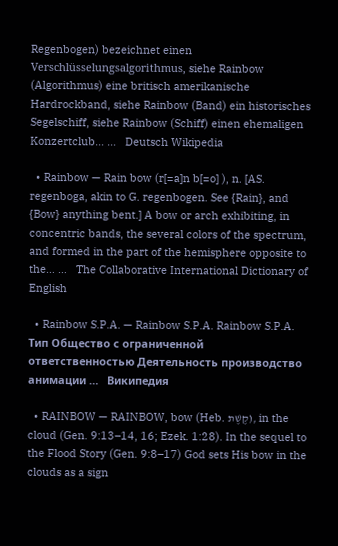Regenbogen) bezeichnet einen Verschlüsselungsalgorithmus, siehe Rainbow (Algorithmus) eine britisch amerikanische Hardrockband, siehe Rainbow (Band) ein historisches Segelschiff, siehe Rainbow (Schiff) einen ehemaligen Konzertclub… …   Deutsch Wikipedia

  • Rainbow — Rain bow (r[=a]n b[=o] ), n. [AS. regenboga, akin to G. regenbogen. See {Rain}, and {Bow} anything bent.] A bow or arch exhibiting, in concentric bands, the several colors of the spectrum, and formed in the part of the hemisphere opposite to the… …   The Collaborative International Dictionary of English

  • Rainbow S.P.A. — Rainbow S.P.A. Rainbow S.P.A. Тип Общество с ограниченной ответственностью Деятельность производство анимации …   Википедия

  • RAINBOW — RAINBOW, bow (Heb. קֶשֶׁת), in the cloud (Gen. 9:13–14, 16; Ezek. 1:28). In the sequel to the Flood Story (Gen. 9:8–17) God sets His bow in the clouds as a sign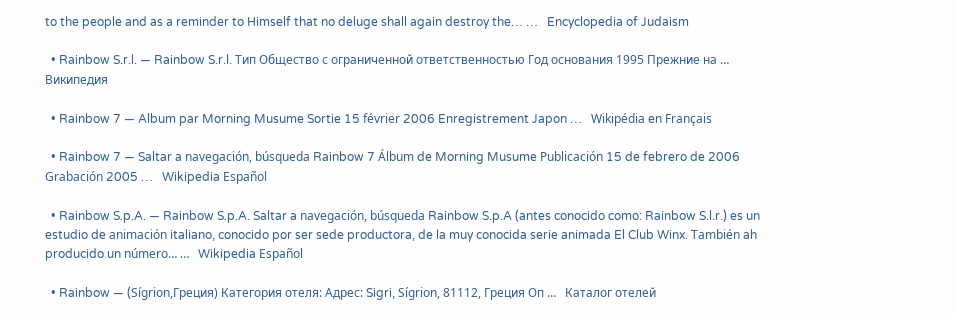to the people and as a reminder to Himself that no deluge shall again destroy the… …   Encyclopedia of Judaism

  • Rainbow S.r.l. — Rainbow S.r.l. Тип Общество с ограниченной ответственностью Год основания 1995 Прежние на …   Википедия

  • Rainbow 7 — Album par Morning Musume Sortie 15 février 2006 Enregistrement Japon …   Wikipédia en Français

  • Rainbow 7 — Saltar a navegación, búsqueda Rainbow 7 Álbum de Morning Musume Publicación 15 de febrero de 2006 Grabación 2005 …   Wikipedia Español

  • Rainbow S.p.A. — Rainbow S.p.A. Saltar a navegación, búsqueda Rainbow S.p.A (antes conocido como: Rainbow S.l.r.) es un estudio de animación italiano, conocido por ser sede productora, de la muy conocida serie animada El Club Winx. También ah producido un número… …   Wikipedia Español

  • Rainbow — (Sígrion,Греция) Категория отеля: Адрес: Sigri, Sígrion, 81112, Греция Оп …   Каталог отелей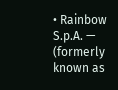• Rainbow S.p.A. — (formerly known as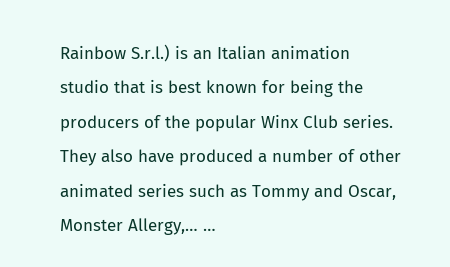Rainbow S.r.l.) is an Italian animation studio that is best known for being the producers of the popular Winx Club series. They also have produced a number of other animated series such as Tommy and Oscar, Monster Allergy,… …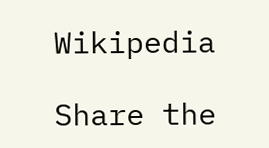Wikipedia

Share the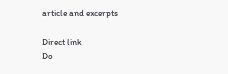article and excerpts

Direct link
Do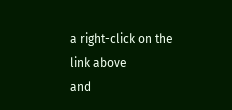a right-click on the link above
and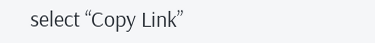select “Copy Link”